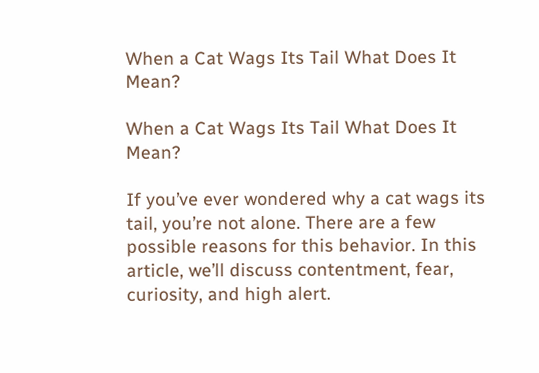When a Cat Wags Its Tail What Does It Mean?

When a Cat Wags Its Tail What Does It Mean?

If you’ve ever wondered why a cat wags its tail, you’re not alone. There are a few possible reasons for this behavior. In this article, we’ll discuss contentment, fear, curiosity, and high alert.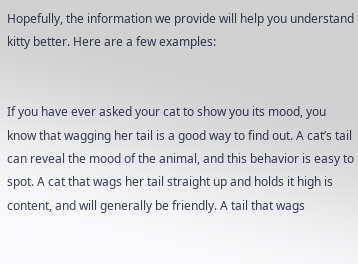Hopefully, the information we provide will help you understand kitty better. Here are a few examples:


If you have ever asked your cat to show you its mood, you know that wagging her tail is a good way to find out. A cat’s tail can reveal the mood of the animal, and this behavior is easy to spot. A cat that wags her tail straight up and holds it high is content, and will generally be friendly. A tail that wags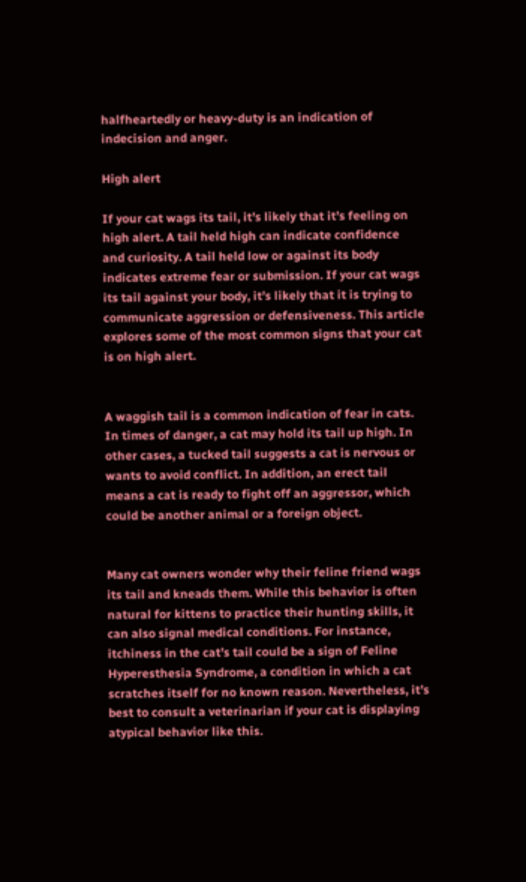halfheartedly or heavy-duty is an indication of indecision and anger.

High alert

If your cat wags its tail, it’s likely that it’s feeling on high alert. A tail held high can indicate confidence and curiosity. A tail held low or against its body indicates extreme fear or submission. If your cat wags its tail against your body, it’s likely that it is trying to communicate aggression or defensiveness. This article explores some of the most common signs that your cat is on high alert.


A waggish tail is a common indication of fear in cats. In times of danger, a cat may hold its tail up high. In other cases, a tucked tail suggests a cat is nervous or wants to avoid conflict. In addition, an erect tail means a cat is ready to fight off an aggressor, which could be another animal or a foreign object.


Many cat owners wonder why their feline friend wags its tail and kneads them. While this behavior is often natural for kittens to practice their hunting skills, it can also signal medical conditions. For instance, itchiness in the cat’s tail could be a sign of Feline Hyperesthesia Syndrome, a condition in which a cat scratches itself for no known reason. Nevertheless, it’s best to consult a veterinarian if your cat is displaying atypical behavior like this.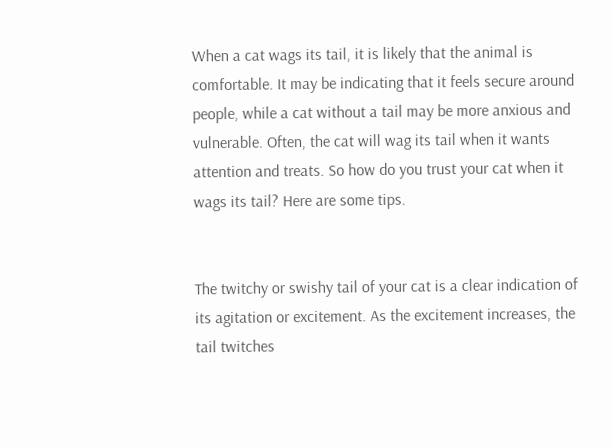When a cat wags its tail, it is likely that the animal is comfortable. It may be indicating that it feels secure around people, while a cat without a tail may be more anxious and vulnerable. Often, the cat will wag its tail when it wants attention and treats. So how do you trust your cat when it wags its tail? Here are some tips.


The twitchy or swishy tail of your cat is a clear indication of its agitation or excitement. As the excitement increases, the tail twitches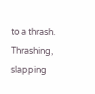to a thrash. Thrashing, slapping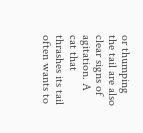or thumping the tail are also clear signs of agitation. A cat that thrashes its tail often wants to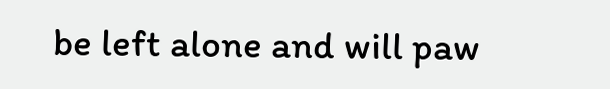be left alone and will paw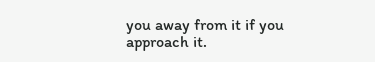you away from it if you approach it.